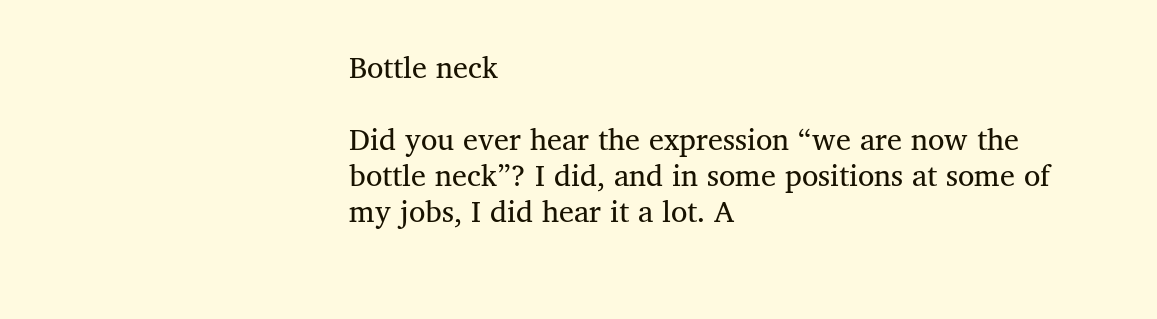Bottle neck

Did you ever hear the expression “we are now the bottle neck”? I did, and in some positions at some of my jobs, I did hear it a lot. A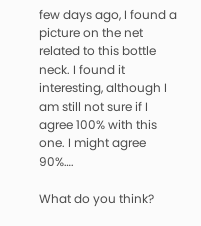few days ago, I found a picture on the net related to this bottle neck. I found it interesting, although I am still not sure if I agree 100% with this one. I might agree 90%….

What do you think?